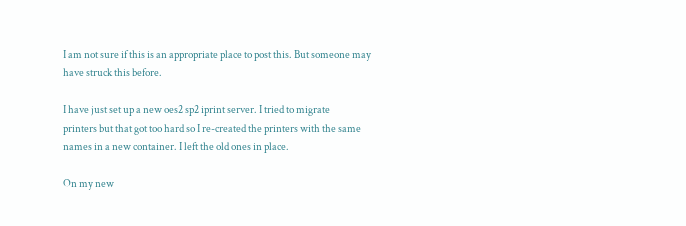I am not sure if this is an appropriate place to post this. But someone may
have struck this before.

I have just set up a new oes2 sp2 iprint server. I tried to migrate
printers but that got too hard so I re-created the printers with the same
names in a new container. I left the old ones in place.

On my new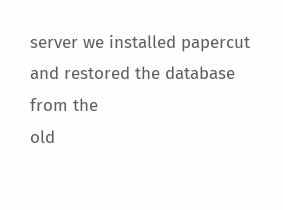server we installed papercut and restored the database from the
old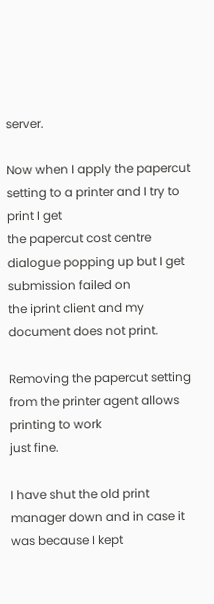server.

Now when I apply the papercut setting to a printer and I try to print I get
the papercut cost centre dialogue popping up but I get submission failed on
the iprint client and my document does not print.

Removing the papercut setting from the printer agent allows printing to work
just fine.

I have shut the old print manager down and in case it was because I kept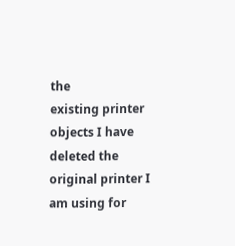the
existing printer objects I have deleted the original printer I am using for